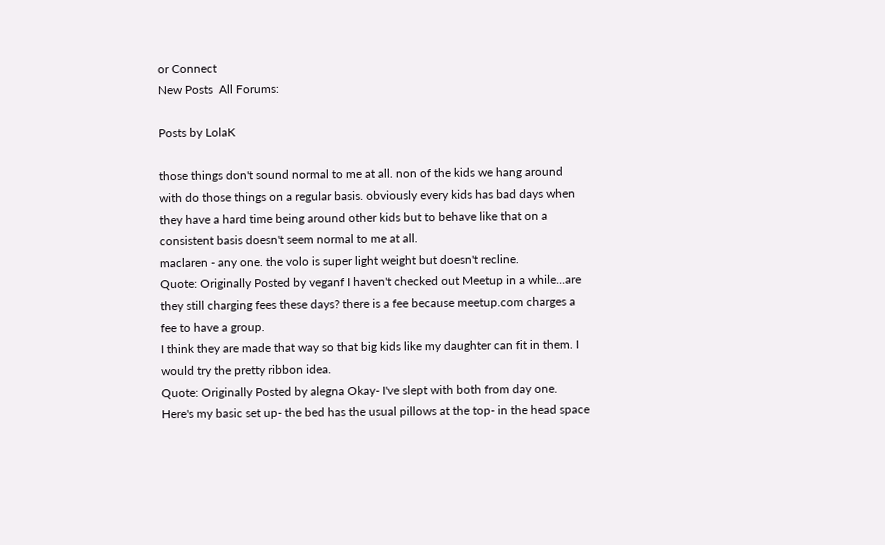or Connect
New Posts  All Forums:

Posts by LolaK

those things don't sound normal to me at all. non of the kids we hang around with do those things on a regular basis. obviously every kids has bad days when they have a hard time being around other kids but to behave like that on a consistent basis doesn't seem normal to me at all.
maclaren - any one. the volo is super light weight but doesn't recline.
Quote: Originally Posted by veganf I haven't checked out Meetup in a while...are they still charging fees these days? there is a fee because meetup.com charges a fee to have a group.
I think they are made that way so that big kids like my daughter can fit in them. I would try the pretty ribbon idea.
Quote: Originally Posted by alegna Okay- I've slept with both from day one. Here's my basic set up- the bed has the usual pillows at the top- in the head space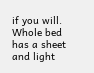if you will. Whole bed has a sheet and light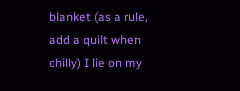blanket (as a rule, add a quilt when chilly) I lie on my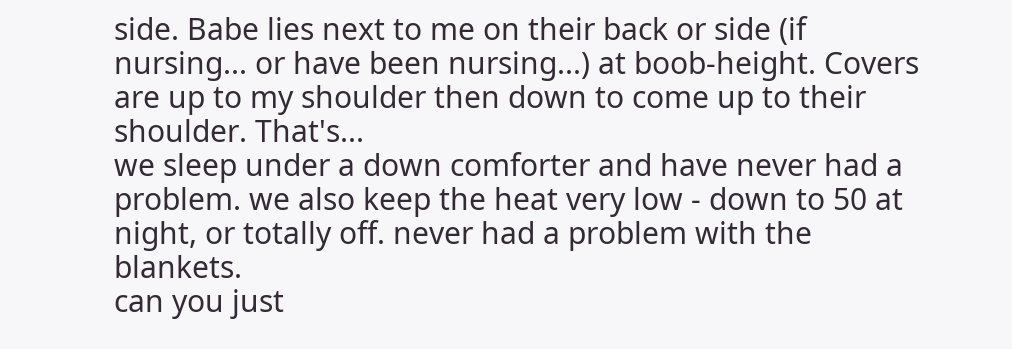side. Babe lies next to me on their back or side (if nursing... or have been nursing...) at boob-height. Covers are up to my shoulder then down to come up to their shoulder. That's...
we sleep under a down comforter and have never had a problem. we also keep the heat very low - down to 50 at night, or totally off. never had a problem with the blankets.
can you just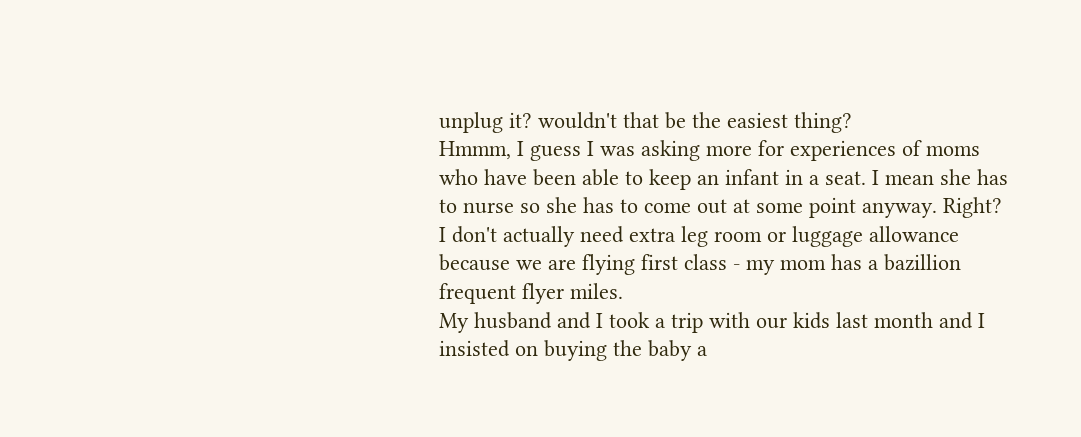unplug it? wouldn't that be the easiest thing?
Hmmm, I guess I was asking more for experiences of moms who have been able to keep an infant in a seat. I mean she has to nurse so she has to come out at some point anyway. Right? I don't actually need extra leg room or luggage allowance because we are flying first class - my mom has a bazillion frequent flyer miles.
My husband and I took a trip with our kids last month and I insisted on buying the baby a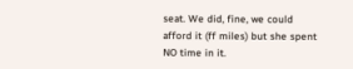seat. We did, fine, we could afford it (ff miles) but she spent NO time in it.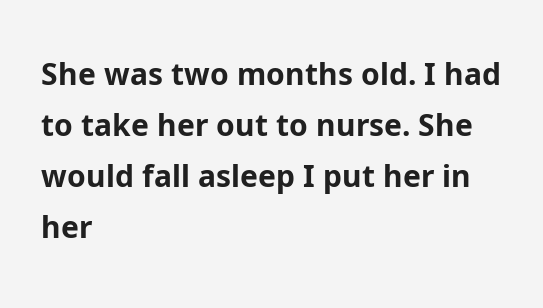She was two months old. I had to take her out to nurse. She would fall asleep I put her in her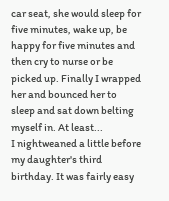car seat, she would sleep for five minutes, wake up, be happy for five minutes and then cry to nurse or be picked up. Finally I wrapped her and bounced her to sleep and sat down belting myself in. At least...
I nightweaned a little before my daughter's third birthday. It was fairly easy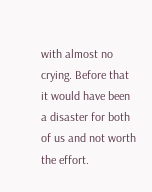with almost no crying. Before that it would have been a disaster for both of us and not worth the effort.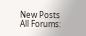New Posts  All Forums: